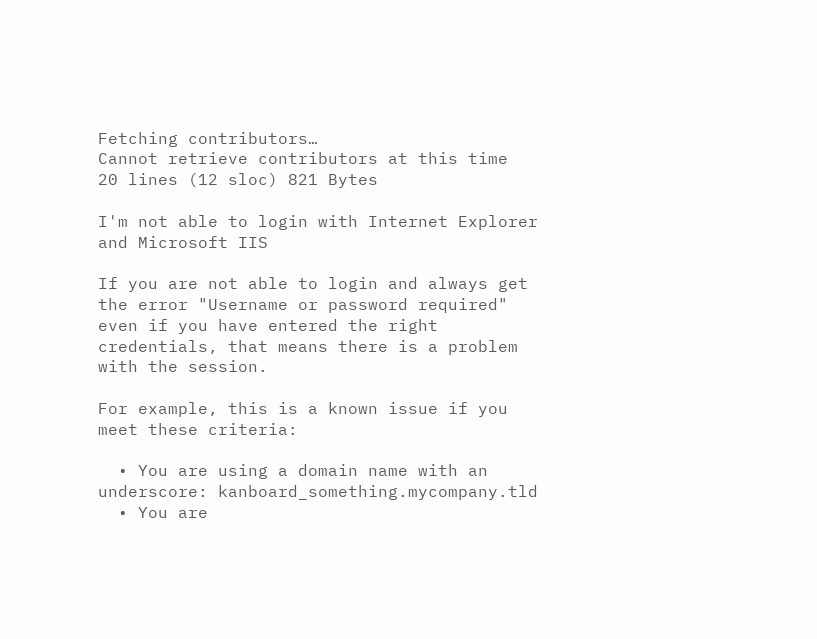Fetching contributors…
Cannot retrieve contributors at this time
20 lines (12 sloc) 821 Bytes

I'm not able to login with Internet Explorer and Microsoft IIS

If you are not able to login and always get the error "Username or password required" even if you have entered the right credentials, that means there is a problem with the session.

For example, this is a known issue if you meet these criteria:

  • You are using a domain name with an underscore: kanboard_something.mycompany.tld
  • You are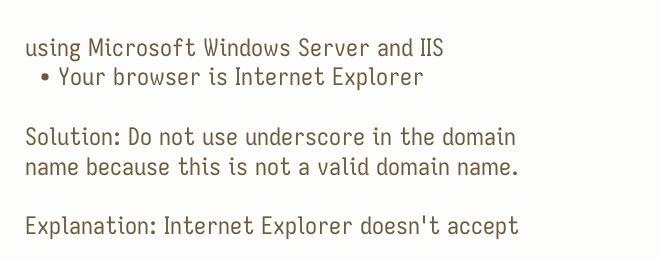using Microsoft Windows Server and IIS
  • Your browser is Internet Explorer

Solution: Do not use underscore in the domain name because this is not a valid domain name.

Explanation: Internet Explorer doesn't accept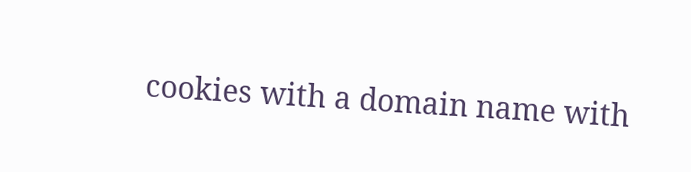cookies with a domain name with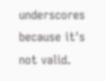underscores because it's not valid.